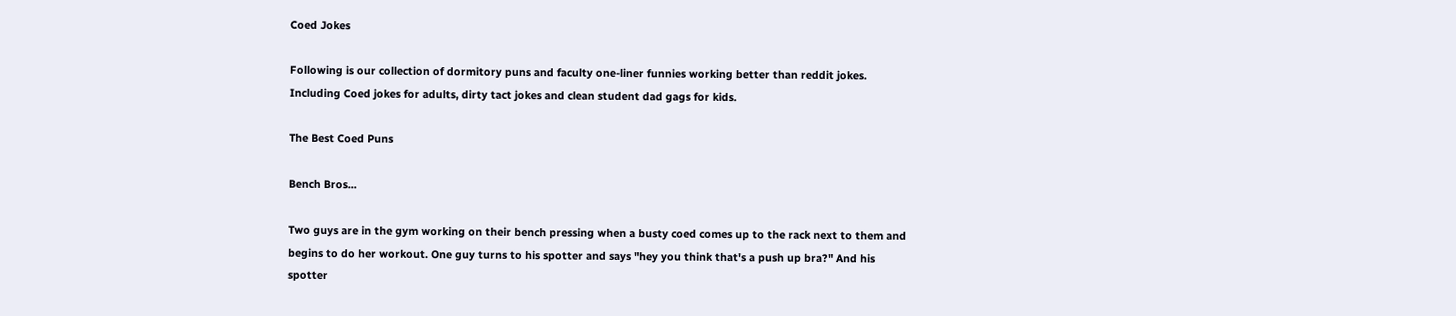Coed Jokes

Following is our collection of dormitory puns and faculty one-liner funnies working better than reddit jokes. Including Coed jokes for adults, dirty tact jokes and clean student dad gags for kids.

The Best Coed Puns

Bench Bros...

Two guys are in the gym working on their bench pressing when a busty coed comes up to the rack next to them and begins to do her workout. One guy turns to his spotter and says "hey you think that's a push up bra?" And his spotter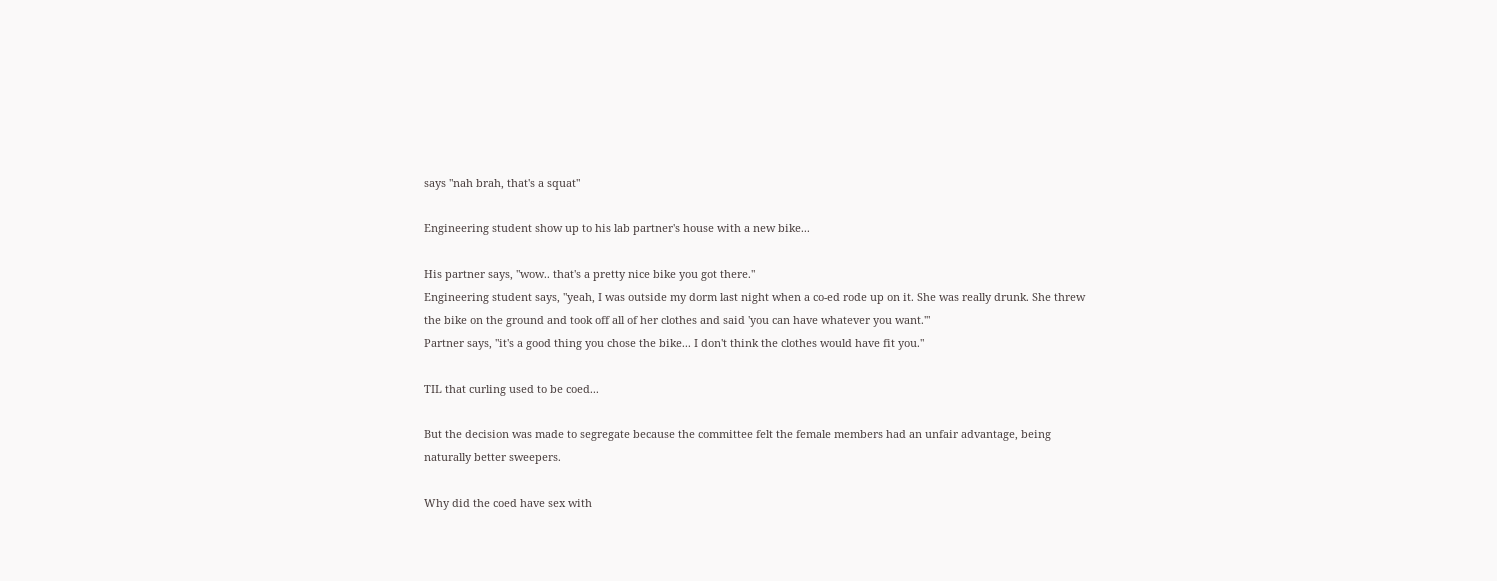says "nah brah, that's a squat"

Engineering student show up to his lab partner's house with a new bike...

His partner says, "wow.. that's a pretty nice bike you got there."
Engineering student says, "yeah, I was outside my dorm last night when a co-ed rode up on it. She was really drunk. She threw the bike on the ground and took off all of her clothes and said 'you can have whatever you want.'"
Partner says, "it's a good thing you chose the bike... I don't think the clothes would have fit you."

TIL that curling used to be coed...

But the decision was made to segregate because the committee felt the female members had an unfair advantage, being naturally better sweepers.

Why did the coed have sex with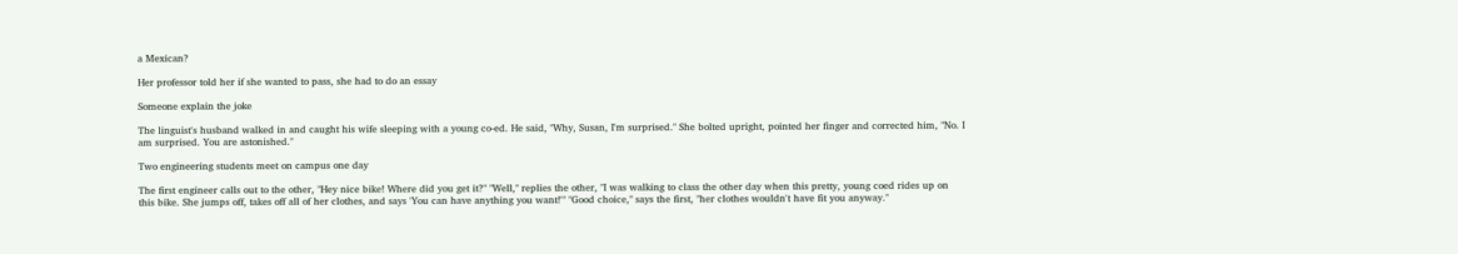a Mexican?

Her professor told her if she wanted to pass, she had to do an essay

Someone explain the joke

The linguist's husband walked in and caught his wife sleeping with a young co-ed. He said, "Why, Susan, I'm surprised." She bolted upright, pointed her finger and corrected him, "No. I am surprised. You are astonished."

Two engineering students meet on campus one day

The first engineer calls out to the other, "Hey nice bike! Where did you get it?" "Well," replies the other, "I was walking to class the other day when this pretty, young coed rides up on this bike. She jumps off, takes off all of her clothes, and says 'You can have anything you want!'" "Good choice," says the first, "her clothes wouldn't have fit you anyway."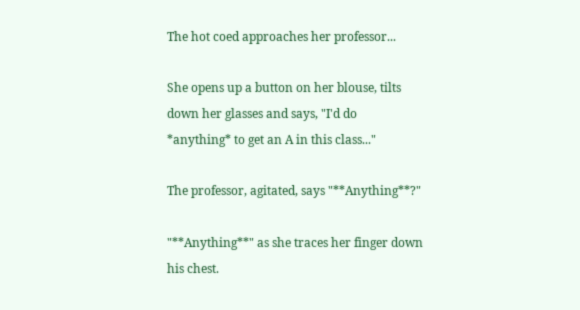The hot coed approaches her professor...

She opens up a button on her blouse, tilts down her glasses and says, "I'd do *anything* to get an A in this class..."

The professor, agitated, says "**Anything**?"

"**Anything**" as she traces her finger down his chest.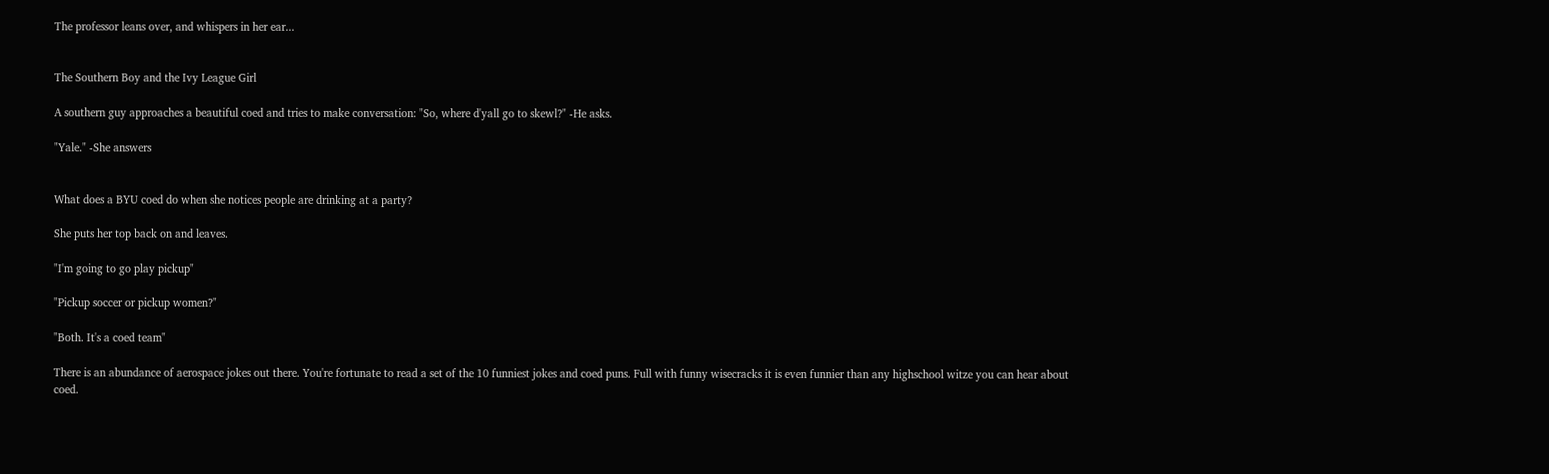The professor leans over, and whispers in her ear...


The Southern Boy and the Ivy League Girl

A southern guy approaches a beautiful coed and tries to make conversation: "So, where d'yall go to skewl?" -He asks.

"Yale." -She answers


What does a BYU coed do when she notices people are drinking at a party?

She puts her top back on and leaves.

"I'm going to go play pickup"

"Pickup soccer or pickup women?"

"Both. It's a coed team"

There is an abundance of aerospace jokes out there. You're fortunate to read a set of the 10 funniest jokes and coed puns. Full with funny wisecracks it is even funnier than any highschool witze you can hear about coed.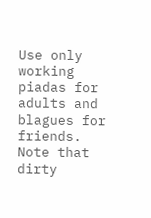Use only working piadas for adults and blagues for friends. Note that dirty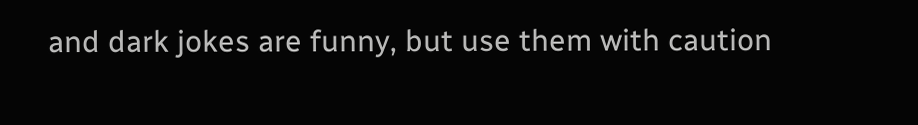and dark jokes are funny, but use them with caution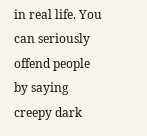in real life. You can seriously offend people by saying creepy dark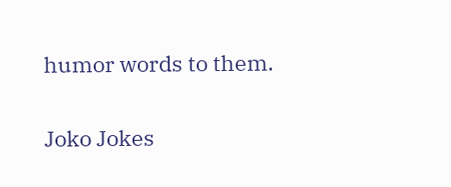humor words to them.

Joko Jokes